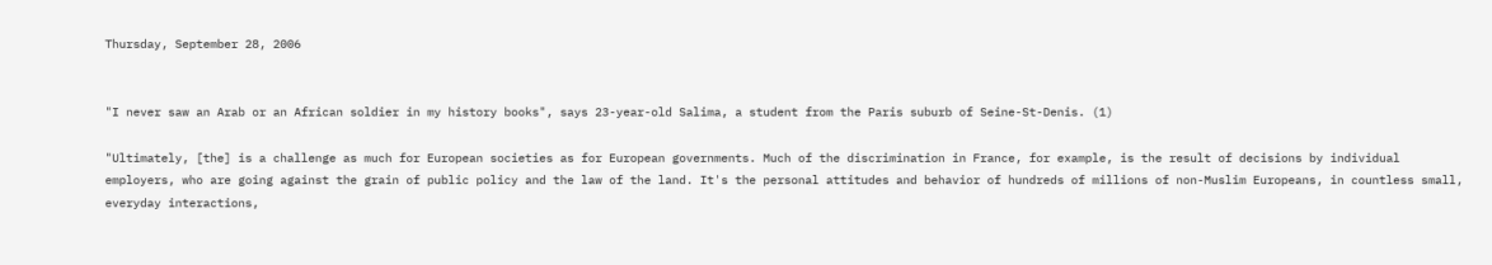Thursday, September 28, 2006


"I never saw an Arab or an African soldier in my history books", says 23-year-old Salima, a student from the Paris suburb of Seine-St-Denis. (1)

"Ultimately, [the] is a challenge as much for European societies as for European governments. Much of the discrimination in France, for example, is the result of decisions by individual employers, who are going against the grain of public policy and the law of the land. It's the personal attitudes and behavior of hundreds of millions of non-Muslim Europeans, in countless small, everyday interactions,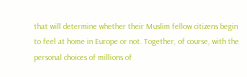that will determine whether their Muslim fellow citizens begin to feel at home in Europe or not. Together, of course, with the personal choices of millions of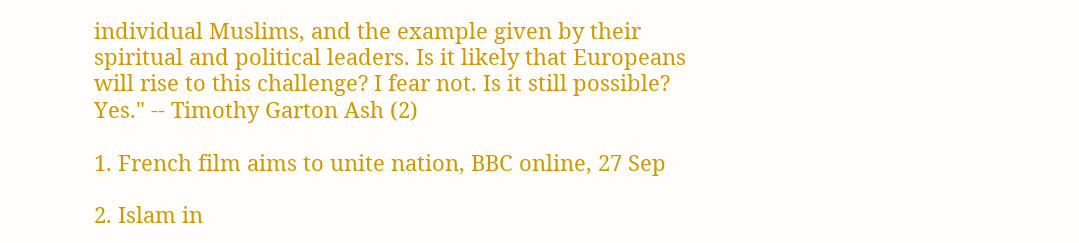individual Muslims, and the example given by their spiritual and political leaders. Is it likely that Europeans will rise to this challenge? I fear not. Is it still possible? Yes." -- Timothy Garton Ash (2)

1. French film aims to unite nation, BBC online, 27 Sep

2. Islam in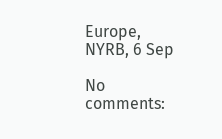Europe, NYRB, 6 Sep

No comments: